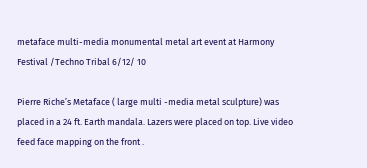metaface multi-media monumental metal art event at Harmony Festival /Techno Tribal 6/12/ 10

Pierre Riche’s Metaface ( large multi -media metal sculpture) was placed in a 24 ft. Earth mandala. Lazers were placed on top. Live video feed face mapping on the front .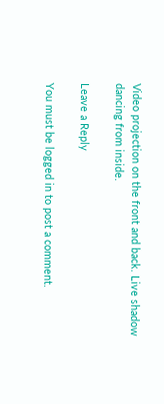Video projection on the front and back. Live shadow dancing from inside.

Leave a Reply

You must be logged in to post a comment.